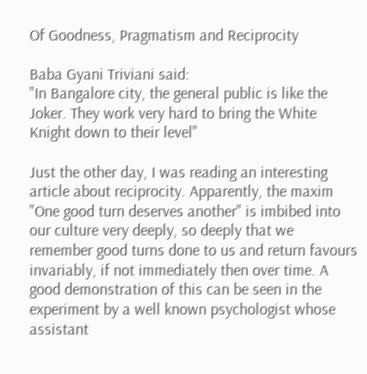Of Goodness, Pragmatism and Reciprocity

Baba Gyani Triviani said:
"In Bangalore city, the general public is like the Joker. They work very hard to bring the White Knight down to their level"

Just the other day, I was reading an interesting article about reciprocity. Apparently, the maxim "One good turn deserves another" is imbibed into our culture very deeply, so deeply that we remember good turns done to us and return favours invariably, if not immediately then over time. A good demonstration of this can be seen in the experiment by a well known psychologist whose assistant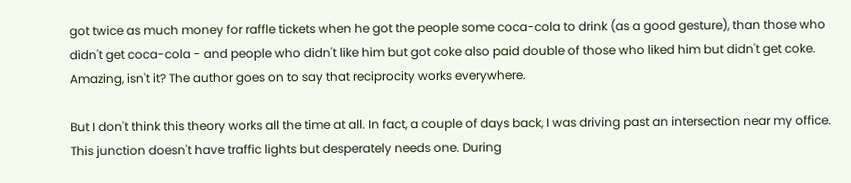got twice as much money for raffle tickets when he got the people some coca-cola to drink (as a good gesture), than those who didn't get coca-cola - and people who didn't like him but got coke also paid double of those who liked him but didn't get coke. Amazing, isn't it? The author goes on to say that reciprocity works everywhere.

But I don't think this theory works all the time at all. In fact, a couple of days back, I was driving past an intersection near my office. This junction doesn't have traffic lights but desperately needs one. During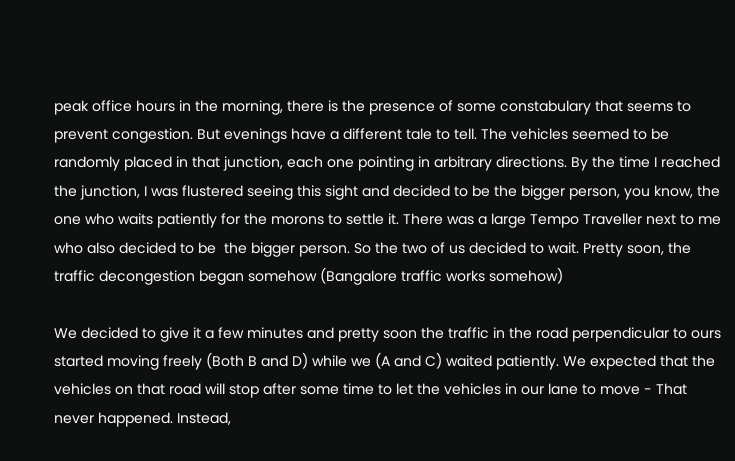peak office hours in the morning, there is the presence of some constabulary that seems to prevent congestion. But evenings have a different tale to tell. The vehicles seemed to be randomly placed in that junction, each one pointing in arbitrary directions. By the time I reached the junction, I was flustered seeing this sight and decided to be the bigger person, you know, the one who waits patiently for the morons to settle it. There was a large Tempo Traveller next to me who also decided to be  the bigger person. So the two of us decided to wait. Pretty soon, the traffic decongestion began somehow (Bangalore traffic works somehow)

We decided to give it a few minutes and pretty soon the traffic in the road perpendicular to ours started moving freely (Both B and D) while we (A and C) waited patiently. We expected that the vehicles on that road will stop after some time to let the vehicles in our lane to move - That never happened. Instead,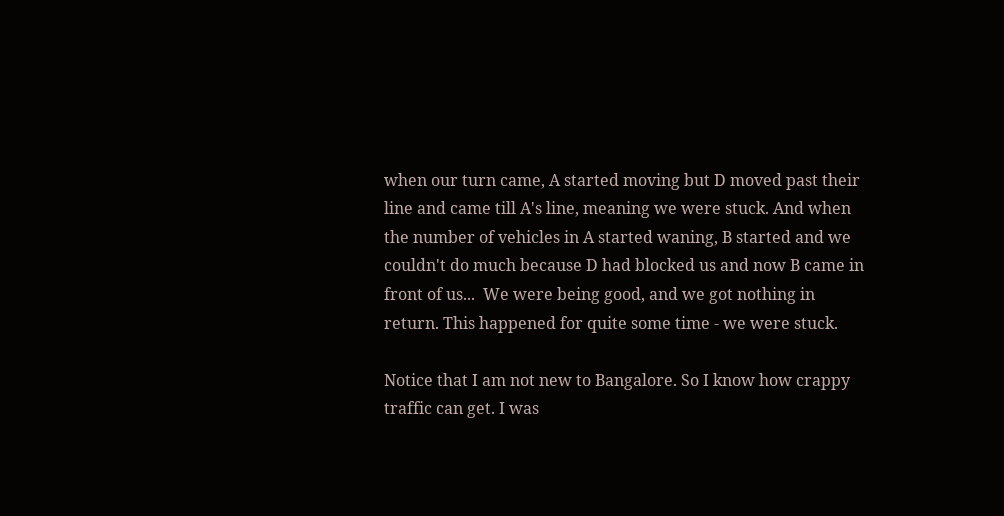when our turn came, A started moving but D moved past their line and came till A's line, meaning we were stuck. And when the number of vehicles in A started waning, B started and we couldn't do much because D had blocked us and now B came in front of us...  We were being good, and we got nothing in return. This happened for quite some time - we were stuck.

Notice that I am not new to Bangalore. So I know how crappy traffic can get. I was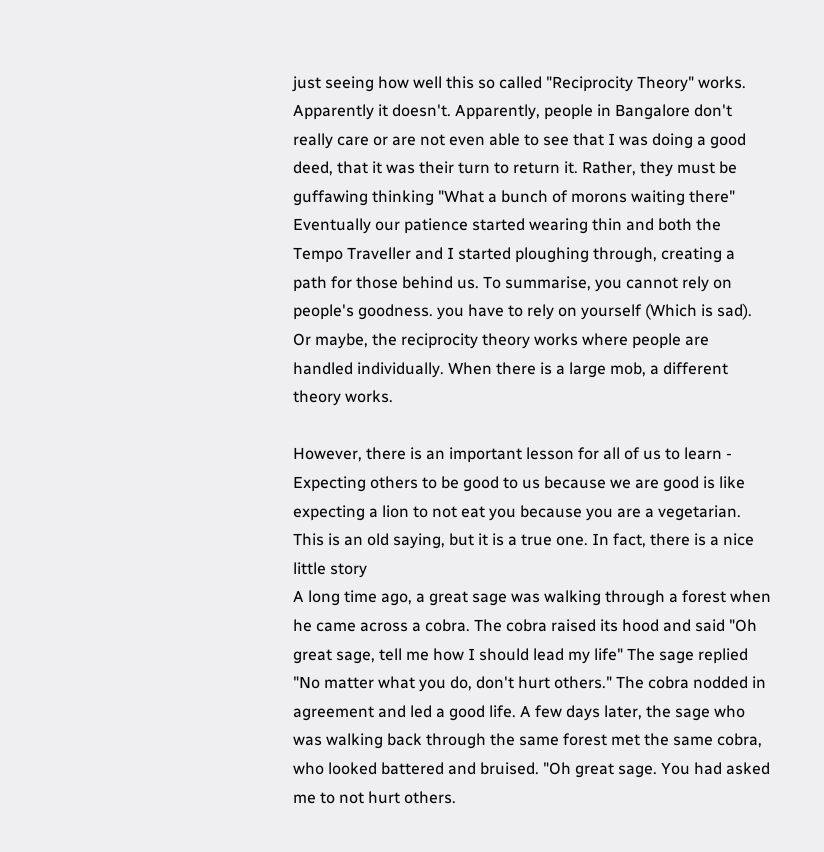just seeing how well this so called "Reciprocity Theory" works. Apparently it doesn't. Apparently, people in Bangalore don't really care or are not even able to see that I was doing a good deed, that it was their turn to return it. Rather, they must be guffawing thinking "What a bunch of morons waiting there" Eventually our patience started wearing thin and both the Tempo Traveller and I started ploughing through, creating a path for those behind us. To summarise, you cannot rely on people's goodness. you have to rely on yourself (Which is sad). Or maybe, the reciprocity theory works where people are handled individually. When there is a large mob, a different theory works.

However, there is an important lesson for all of us to learn - Expecting others to be good to us because we are good is like expecting a lion to not eat you because you are a vegetarian. This is an old saying, but it is a true one. In fact, there is a nice little story
A long time ago, a great sage was walking through a forest when he came across a cobra. The cobra raised its hood and said "Oh great sage, tell me how I should lead my life" The sage replied "No matter what you do, don't hurt others." The cobra nodded in agreement and led a good life. A few days later, the sage who was walking back through the same forest met the same cobra, who looked battered and bruised. "Oh great sage. You had asked me to not hurt others.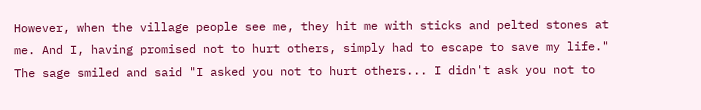However, when the village people see me, they hit me with sticks and pelted stones at me. And I, having promised not to hurt others, simply had to escape to save my life." The sage smiled and said "I asked you not to hurt others... I didn't ask you not to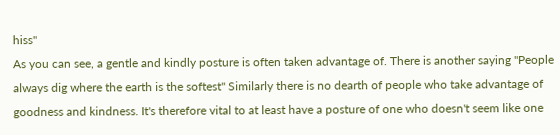hiss"
As you can see, a gentle and kindly posture is often taken advantage of. There is another saying "People always dig where the earth is the softest" Similarly there is no dearth of people who take advantage of goodness and kindness. It's therefore vital to at least have a posture of one who doesn't seem like one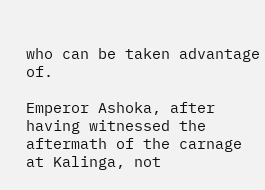who can be taken advantage of.

Emperor Ashoka, after having witnessed the aftermath of the carnage at Kalinga, not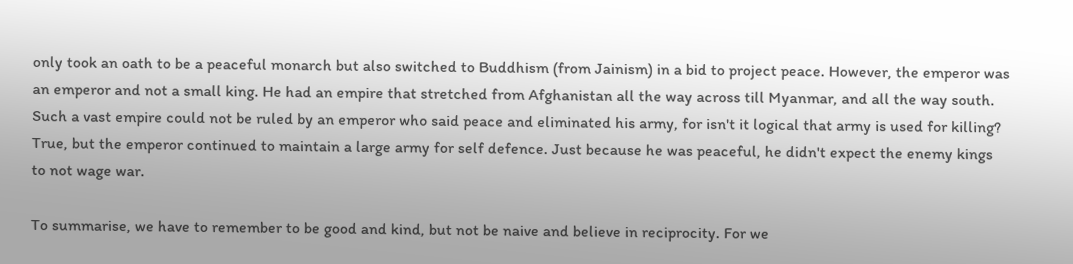only took an oath to be a peaceful monarch but also switched to Buddhism (from Jainism) in a bid to project peace. However, the emperor was an emperor and not a small king. He had an empire that stretched from Afghanistan all the way across till Myanmar, and all the way south. Such a vast empire could not be ruled by an emperor who said peace and eliminated his army, for isn't it logical that army is used for killing? True, but the emperor continued to maintain a large army for self defence. Just because he was peaceful, he didn't expect the enemy kings to not wage war.

To summarise, we have to remember to be good and kind, but not be naive and believe in reciprocity. For we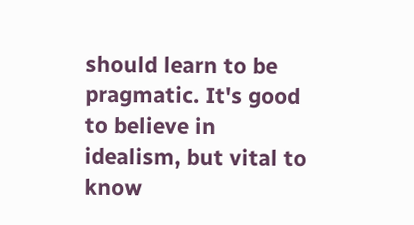should learn to be pragmatic. It's good to believe in idealism, but vital to know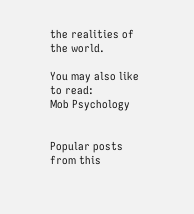the realities of the world.

You may also like to read:
Mob Psychology


Popular posts from this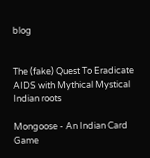blog


The (fake) Quest To Eradicate AIDS with Mythical Mystical Indian roots

Mongoose - An Indian Card Game